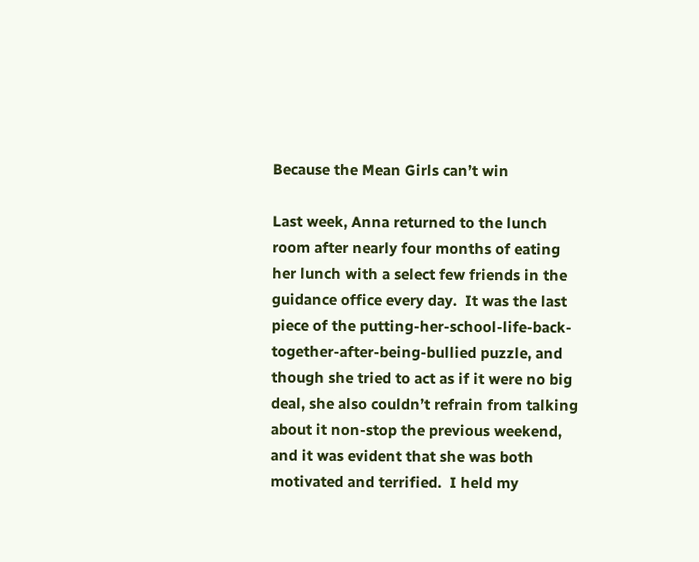Because the Mean Girls can’t win

Last week, Anna returned to the lunch room after nearly four months of eating her lunch with a select few friends in the guidance office every day.  It was the last piece of the putting-her-school-life-back-together-after-being-bullied puzzle, and though she tried to act as if it were no big deal, she also couldn’t refrain from talking about it non-stop the previous weekend, and it was evident that she was both motivated and terrified.  I held my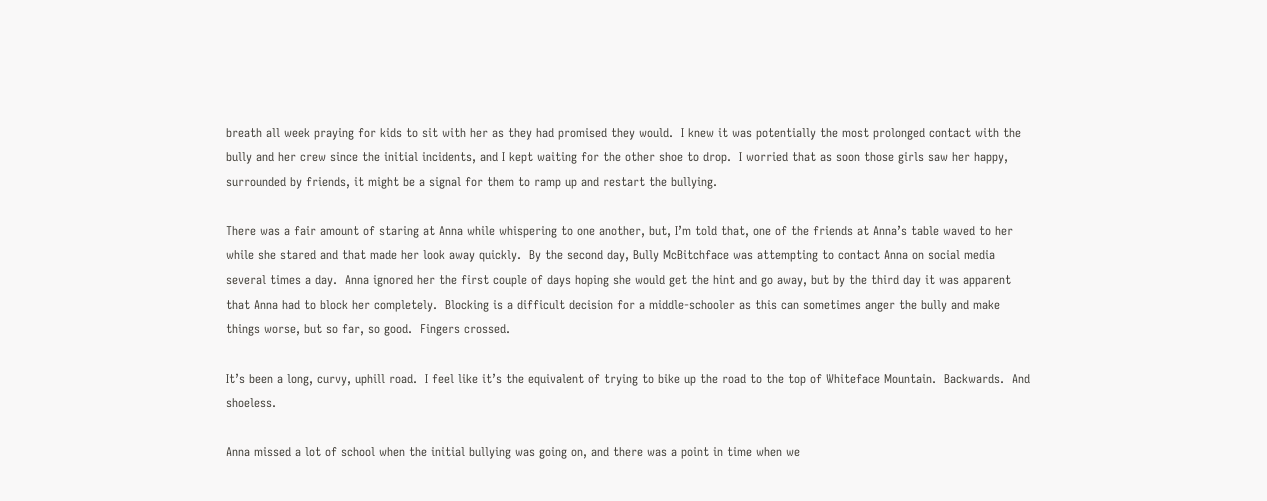breath all week praying for kids to sit with her as they had promised they would.  I knew it was potentially the most prolonged contact with the bully and her crew since the initial incidents, and I kept waiting for the other shoe to drop.  I worried that as soon those girls saw her happy, surrounded by friends, it might be a signal for them to ramp up and restart the bullying.

There was a fair amount of staring at Anna while whispering to one another, but, I’m told that, one of the friends at Anna’s table waved to her while she stared and that made her look away quickly.  By the second day, Bully McBitchface was attempting to contact Anna on social media several times a day.  Anna ignored her the first couple of days hoping she would get the hint and go away, but by the third day it was apparent that Anna had to block her completely.  Blocking is a difficult decision for a middle-schooler as this can sometimes anger the bully and make things worse, but so far, so good.  Fingers crossed.

It’s been a long, curvy, uphill road.  I feel like it’s the equivalent of trying to bike up the road to the top of Whiteface Mountain.  Backwards.  And shoeless.

Anna missed a lot of school when the initial bullying was going on, and there was a point in time when we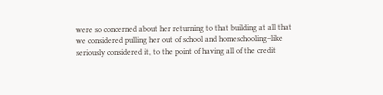were so concerned about her returning to that building at all that we considered pulling her out of school and homeschooling–like seriously considered it, to the point of having all of the credit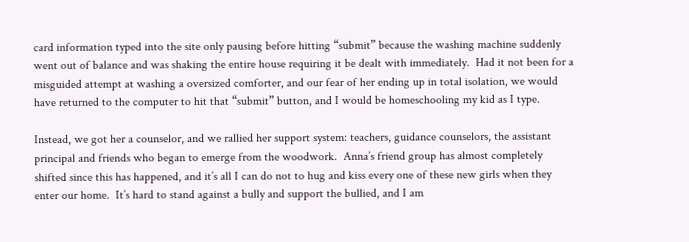card information typed into the site only pausing before hitting “submit” because the washing machine suddenly went out of balance and was shaking the entire house requiring it be dealt with immediately.  Had it not been for a misguided attempt at washing a oversized comforter, and our fear of her ending up in total isolation, we would have returned to the computer to hit that “submit” button, and I would be homeschooling my kid as I type.

Instead, we got her a counselor, and we rallied her support system: teachers, guidance counselors, the assistant principal and friends who began to emerge from the woodwork.  Anna’s friend group has almost completely shifted since this has happened, and it’s all I can do not to hug and kiss every one of these new girls when they enter our home.  It’s hard to stand against a bully and support the bullied, and I am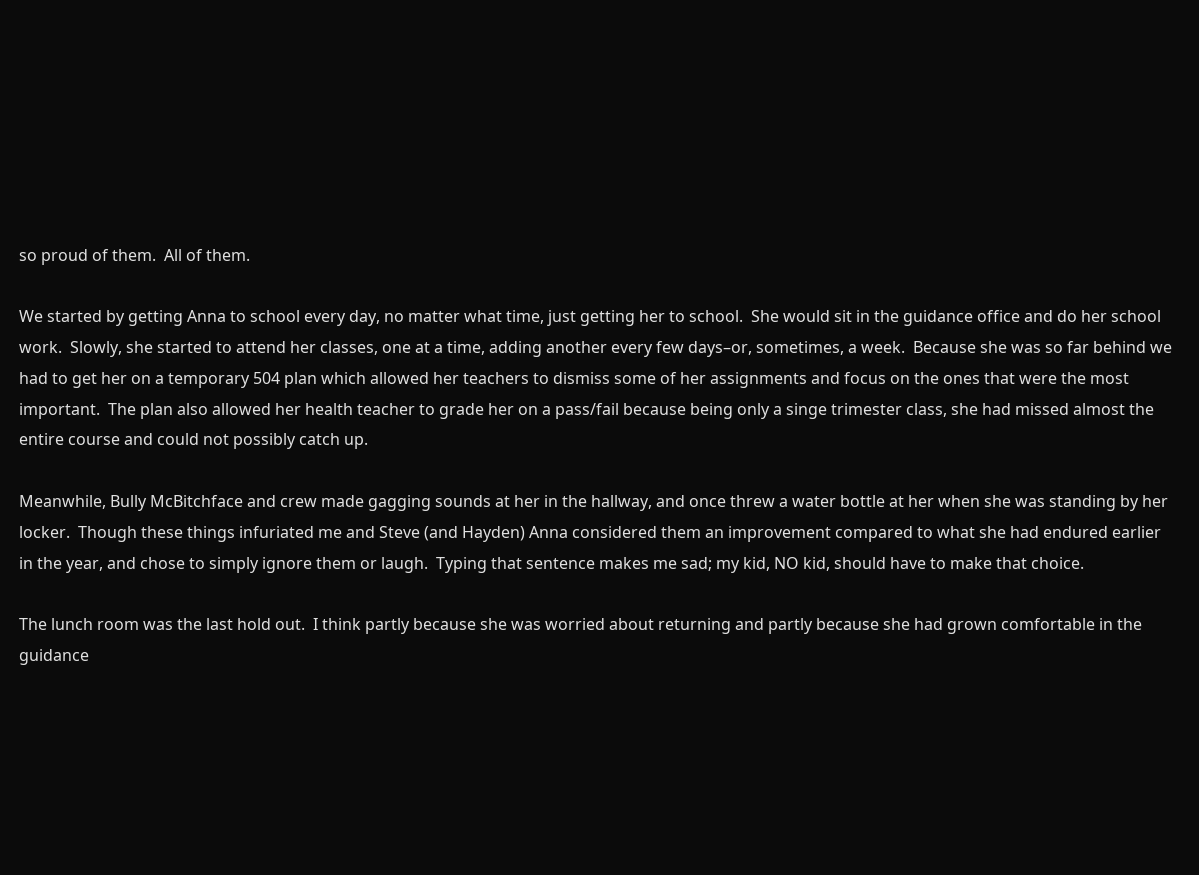so proud of them.  All of them.

We started by getting Anna to school every day, no matter what time, just getting her to school.  She would sit in the guidance office and do her school work.  Slowly, she started to attend her classes, one at a time, adding another every few days–or, sometimes, a week.  Because she was so far behind we had to get her on a temporary 504 plan which allowed her teachers to dismiss some of her assignments and focus on the ones that were the most important.  The plan also allowed her health teacher to grade her on a pass/fail because being only a singe trimester class, she had missed almost the entire course and could not possibly catch up.

Meanwhile, Bully McBitchface and crew made gagging sounds at her in the hallway, and once threw a water bottle at her when she was standing by her locker.  Though these things infuriated me and Steve (and Hayden) Anna considered them an improvement compared to what she had endured earlier in the year, and chose to simply ignore them or laugh.  Typing that sentence makes me sad; my kid, NO kid, should have to make that choice.

The lunch room was the last hold out.  I think partly because she was worried about returning and partly because she had grown comfortable in the guidance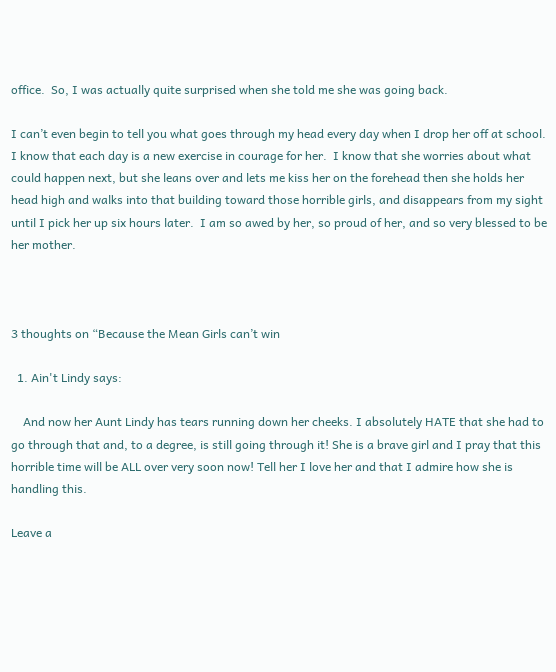office.  So, I was actually quite surprised when she told me she was going back.

I can’t even begin to tell you what goes through my head every day when I drop her off at school.  I know that each day is a new exercise in courage for her.  I know that she worries about what could happen next, but she leans over and lets me kiss her on the forehead then she holds her head high and walks into that building toward those horrible girls, and disappears from my sight until I pick her up six hours later.  I am so awed by her, so proud of her, and so very blessed to be her mother.



3 thoughts on “Because the Mean Girls can’t win

  1. Ain't Lindy says:

    And now her Aunt Lindy has tears running down her cheeks. I absolutely HATE that she had to go through that and, to a degree, is still going through it! She is a brave girl and I pray that this horrible time will be ALL over very soon now! Tell her I love her and that I admire how she is handling this.

Leave a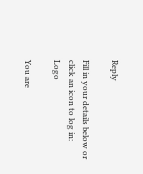Reply

Fill in your details below or click an icon to log in: Logo

You are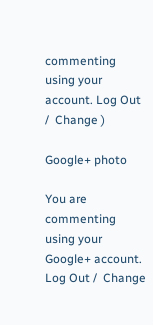commenting using your account. Log Out /  Change )

Google+ photo

You are commenting using your Google+ account. Log Out /  Change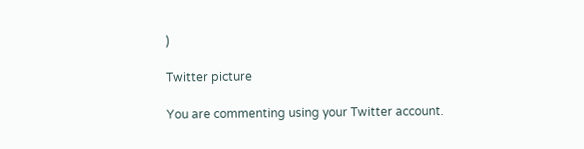)

Twitter picture

You are commenting using your Twitter account.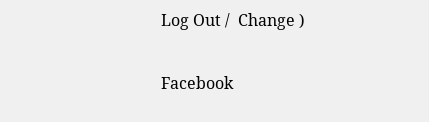Log Out /  Change )

Facebook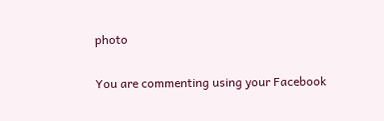photo

You are commenting using your Facebook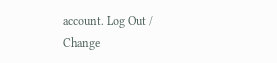account. Log Out /  Change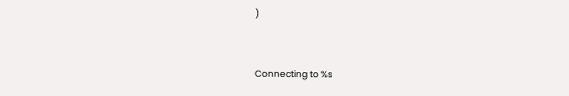)


Connecting to %s